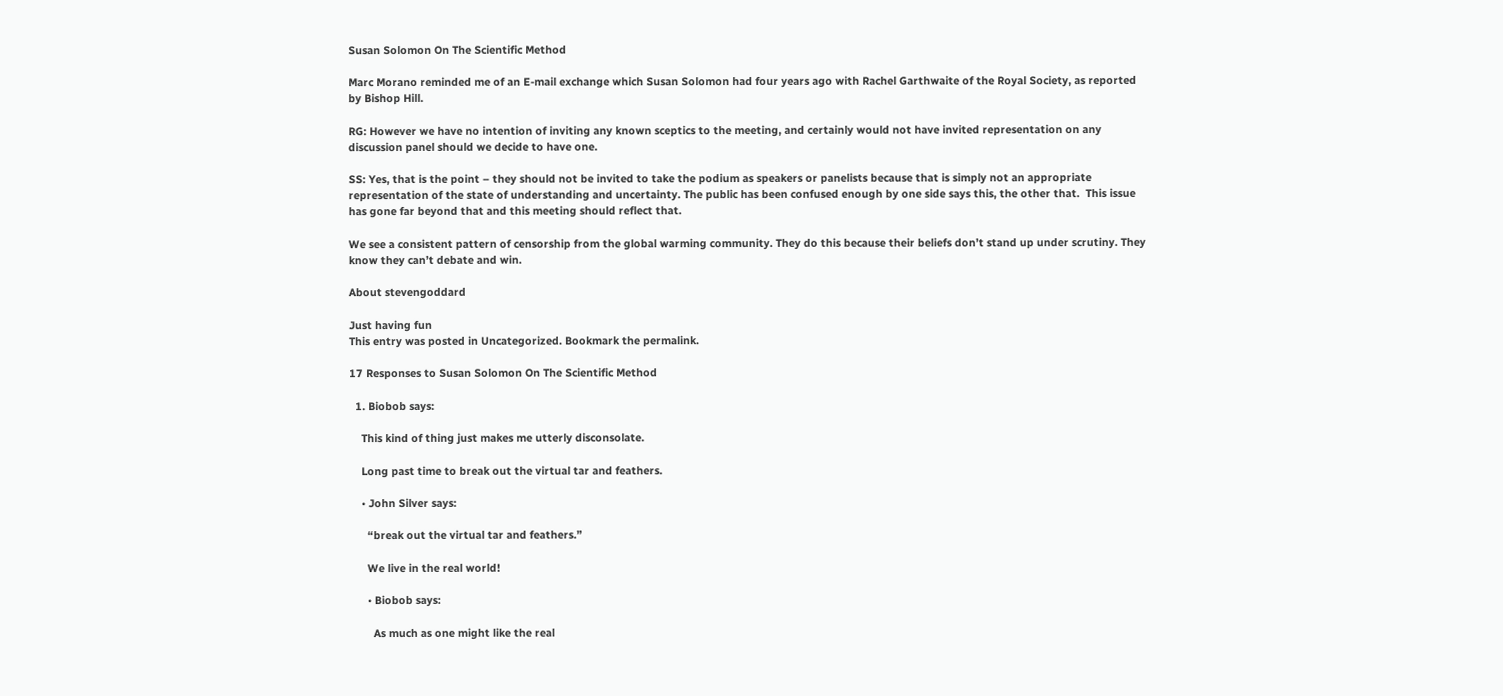Susan Solomon On The Scientific Method

Marc Morano reminded me of an E-mail exchange which Susan Solomon had four years ago with Rachel Garthwaite of the Royal Society, as reported by Bishop Hill.

RG: However we have no intention of inviting any known sceptics to the meeting, and certainly would not have invited representation on any discussion panel should we decide to have one.

SS: Yes, that is the point – they should not be invited to take the podium as speakers or panelists because that is simply not an appropriate representation of the state of understanding and uncertainty. The public has been confused enough by one side says this, the other that.  This issue has gone far beyond that and this meeting should reflect that.

We see a consistent pattern of censorship from the global warming community. They do this because their beliefs don’t stand up under scrutiny. They know they can’t debate and win.

About stevengoddard

Just having fun
This entry was posted in Uncategorized. Bookmark the permalink.

17 Responses to Susan Solomon On The Scientific Method

  1. Biobob says:

    This kind of thing just makes me utterly disconsolate.

    Long past time to break out the virtual tar and feathers.

    • John Silver says:

      “break out the virtual tar and feathers.”

      We live in the real world!

      • Biobob says:

        As much as one might like the real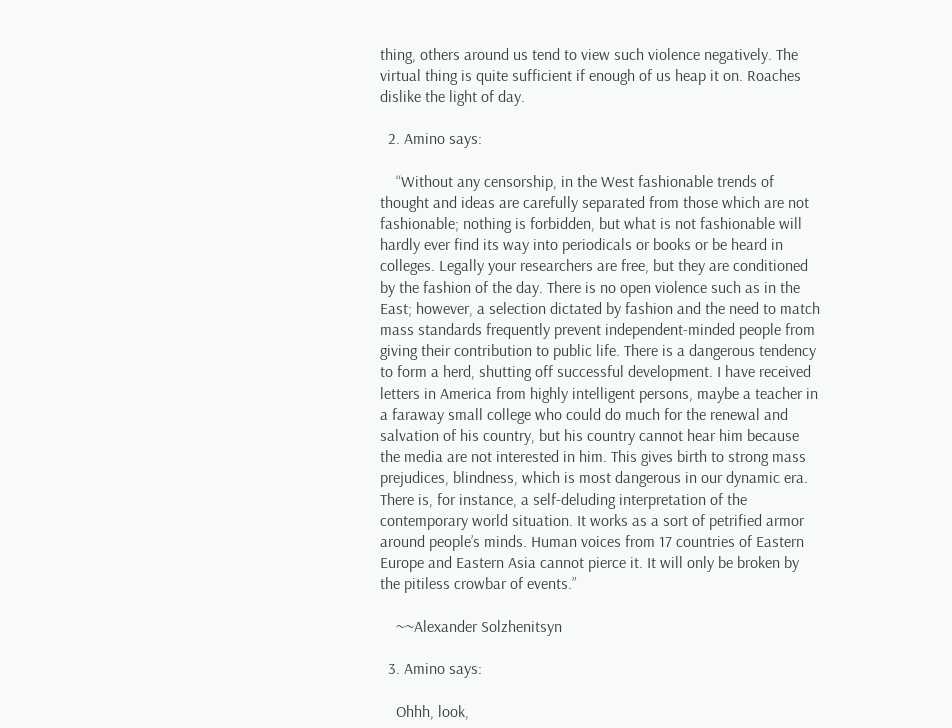thing, others around us tend to view such violence negatively. The virtual thing is quite sufficient if enough of us heap it on. Roaches dislike the light of day.

  2. Amino says:

    “Without any censorship, in the West fashionable trends of thought and ideas are carefully separated from those which are not fashionable; nothing is forbidden, but what is not fashionable will hardly ever find its way into periodicals or books or be heard in colleges. Legally your researchers are free, but they are conditioned by the fashion of the day. There is no open violence such as in the East; however, a selection dictated by fashion and the need to match mass standards frequently prevent independent-minded people from giving their contribution to public life. There is a dangerous tendency to form a herd, shutting off successful development. I have received letters in America from highly intelligent persons, maybe a teacher in a faraway small college who could do much for the renewal and salvation of his country, but his country cannot hear him because the media are not interested in him. This gives birth to strong mass prejudices, blindness, which is most dangerous in our dynamic era. There is, for instance, a self-deluding interpretation of the contemporary world situation. It works as a sort of petrified armor around people’s minds. Human voices from 17 countries of Eastern Europe and Eastern Asia cannot pierce it. It will only be broken by the pitiless crowbar of events.”

    ~~Alexander Solzhenitsyn

  3. Amino says:

    Ohhh, look,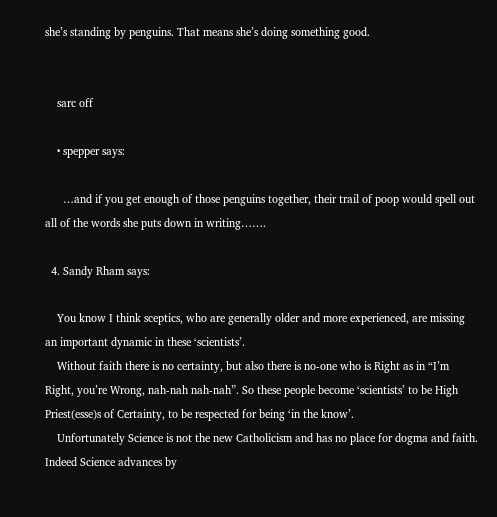she’s standing by penguins. That means she’s doing something good.


    sarc off

    • spepper says:

      …and if you get enough of those penguins together, their trail of poop would spell out all of the words she puts down in writing…….

  4. Sandy Rham says:

    You know I think sceptics, who are generally older and more experienced, are missing an important dynamic in these ‘scientists’.
    Without faith there is no certainty, but also there is no-one who is Right as in “I’m Right, you’re Wrong, nah-nah nah-nah”. So these people become ‘scientists’ to be High Priest(esse)s of Certainty, to be respected for being ‘in the know’.
    Unfortunately Science is not the new Catholicism and has no place for dogma and faith. Indeed Science advances by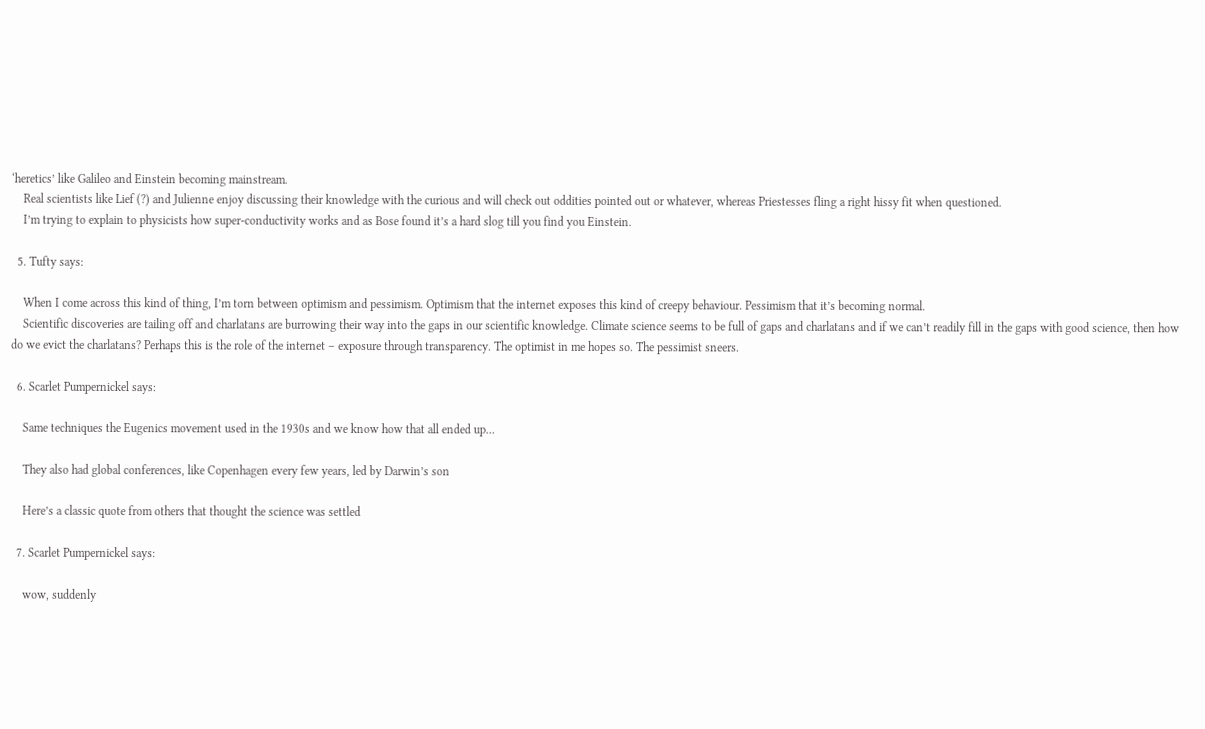‘heretics’ like Galileo and Einstein becoming mainstream.
    Real scientists like Lief (?) and Julienne enjoy discussing their knowledge with the curious and will check out oddities pointed out or whatever, whereas Priestesses fling a right hissy fit when questioned.
    I’m trying to explain to physicists how super-conductivity works and as Bose found it’s a hard slog till you find you Einstein.

  5. Tufty says:

    When I come across this kind of thing, I’m torn between optimism and pessimism. Optimism that the internet exposes this kind of creepy behaviour. Pessimism that it’s becoming normal.
    Scientific discoveries are tailing off and charlatans are burrowing their way into the gaps in our scientific knowledge. Climate science seems to be full of gaps and charlatans and if we can’t readily fill in the gaps with good science, then how do we evict the charlatans? Perhaps this is the role of the internet – exposure through transparency. The optimist in me hopes so. The pessimist sneers.

  6. Scarlet Pumpernickel says:

    Same techniques the Eugenics movement used in the 1930s and we know how that all ended up…

    They also had global conferences, like Copenhagen every few years, led by Darwin’s son

    Here’s a classic quote from others that thought the science was settled

  7. Scarlet Pumpernickel says:

    wow, suddenly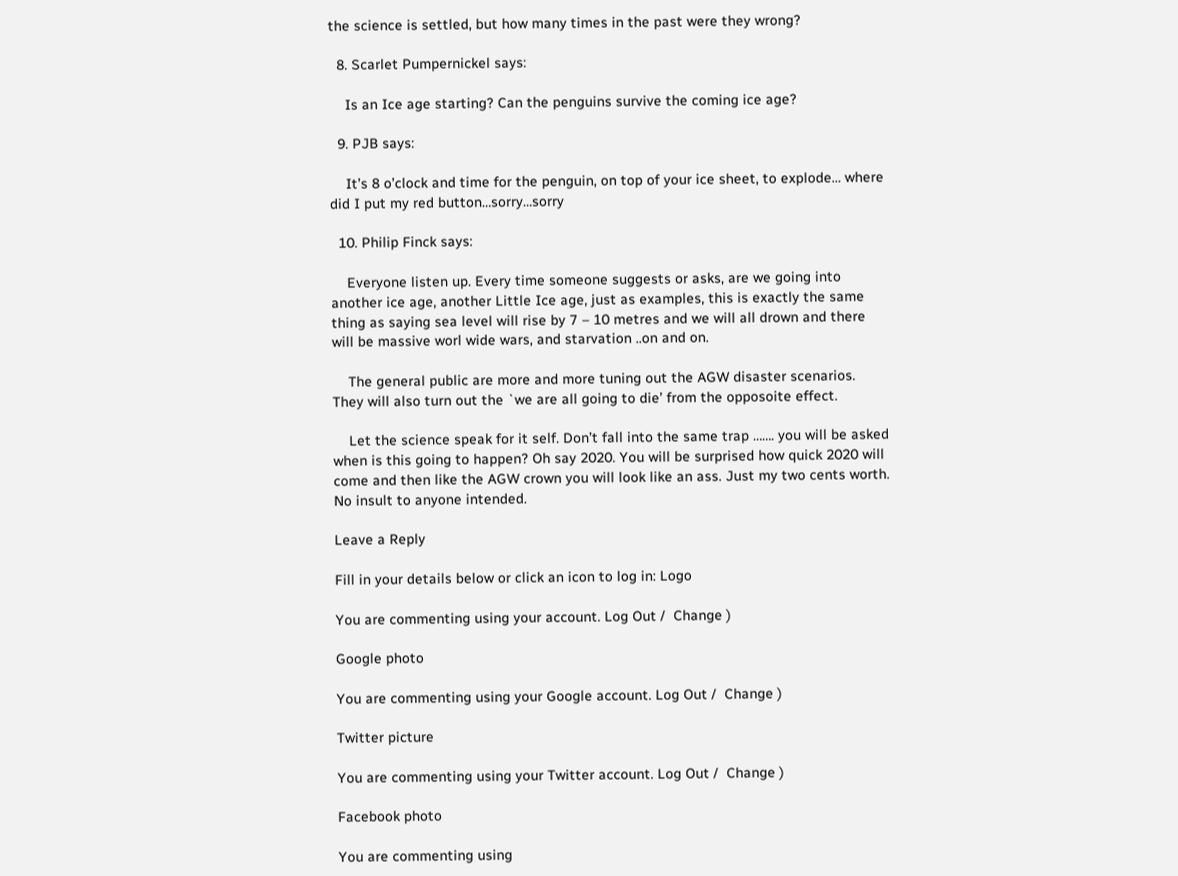the science is settled, but how many times in the past were they wrong?

  8. Scarlet Pumpernickel says:

    Is an Ice age starting? Can the penguins survive the coming ice age?

  9. PJB says:

    It’s 8 o’clock and time for the penguin, on top of your ice sheet, to explode… where did I put my red button…sorry…sorry

  10. Philip Finck says:

    Everyone listen up. Every time someone suggests or asks, are we going into another ice age, another Little Ice age, just as examples, this is exactly the same thing as saying sea level will rise by 7 – 10 metres and we will all drown and there will be massive worl wide wars, and starvation ..on and on.

    The general public are more and more tuning out the AGW disaster scenarios. They will also turn out the `we are all going to die’ from the opposoite effect.

    Let the science speak for it self. Don’t fall into the same trap ……. you will be asked when is this going to happen? Oh say 2020. You will be surprised how quick 2020 will come and then like the AGW crown you will look like an ass. Just my two cents worth. No insult to anyone intended.

Leave a Reply

Fill in your details below or click an icon to log in: Logo

You are commenting using your account. Log Out /  Change )

Google photo

You are commenting using your Google account. Log Out /  Change )

Twitter picture

You are commenting using your Twitter account. Log Out /  Change )

Facebook photo

You are commenting using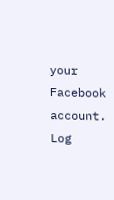your Facebook account. Log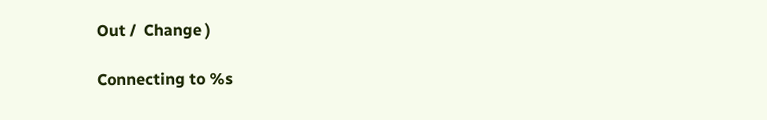Out /  Change )

Connecting to %s